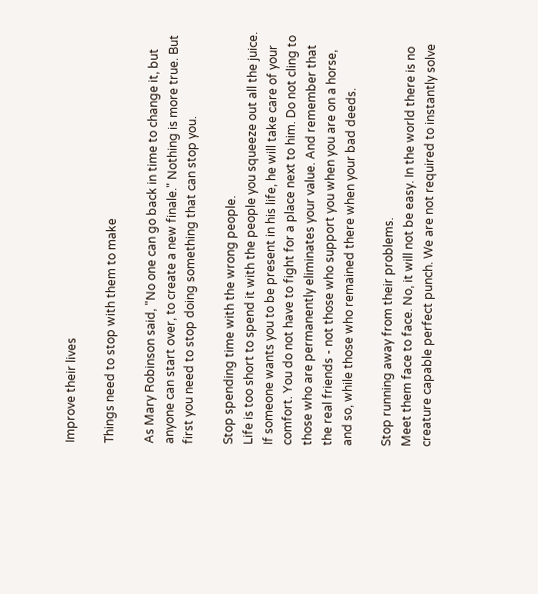Improve their lives

Things need to stop with them to make

As Mary Robinson said, "No one can go back in time to change it, but anyone can start over, to create a new finale." Nothing is more true. But first you need to stop doing something that can stop you.

Stop spending time with the wrong people.
Life is too short to spend it with the people you squeeze out all the juice. If someone wants you to be present in his life, he will take care of your comfort. You do not have to fight for a place next to him. Do not cling to those who are permanently eliminates your value. And remember that the real friends - not those who support you when you are on a horse, and so, while those who remained there when your bad deeds.

Stop running away from their problems.
Meet them face to face. No, it will not be easy. In the world there is no creature capable perfect punch. We are not required to instantly solve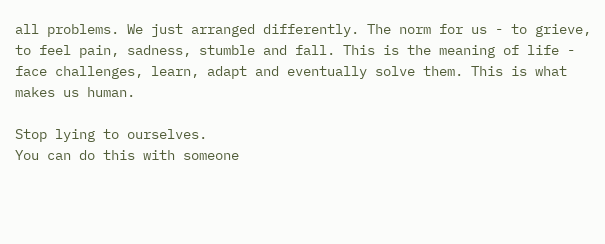all problems. We just arranged differently. The norm for us - to grieve, to feel pain, sadness, stumble and fall. This is the meaning of life - face challenges, learn, adapt and eventually solve them. This is what makes us human.

Stop lying to ourselves.
You can do this with someone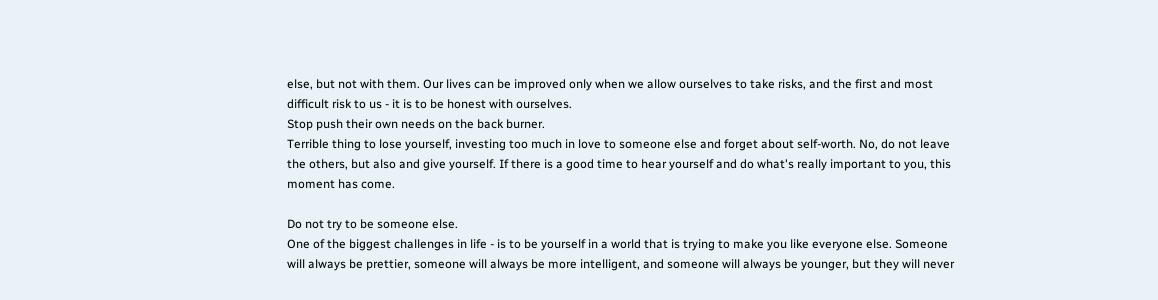else, but not with them. Our lives can be improved only when we allow ourselves to take risks, and the first and most difficult risk to us - it is to be honest with ourselves.
Stop push their own needs on the back burner.
Terrible thing to lose yourself, investing too much in love to someone else and forget about self-worth. No, do not leave the others, but also and give yourself. If there is a good time to hear yourself and do what's really important to you, this moment has come.

Do not try to be someone else.
One of the biggest challenges in life - is to be yourself in a world that is trying to make you like everyone else. Someone will always be prettier, someone will always be more intelligent, and someone will always be younger, but they will never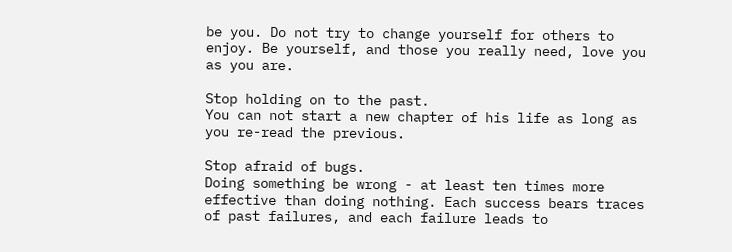be you. Do not try to change yourself for others to enjoy. Be yourself, and those you really need, love you as you are.

Stop holding on to the past.
You can not start a new chapter of his life as long as you re-read the previous.

Stop afraid of bugs.
Doing something be wrong - at least ten times more effective than doing nothing. Each success bears traces of past failures, and each failure leads to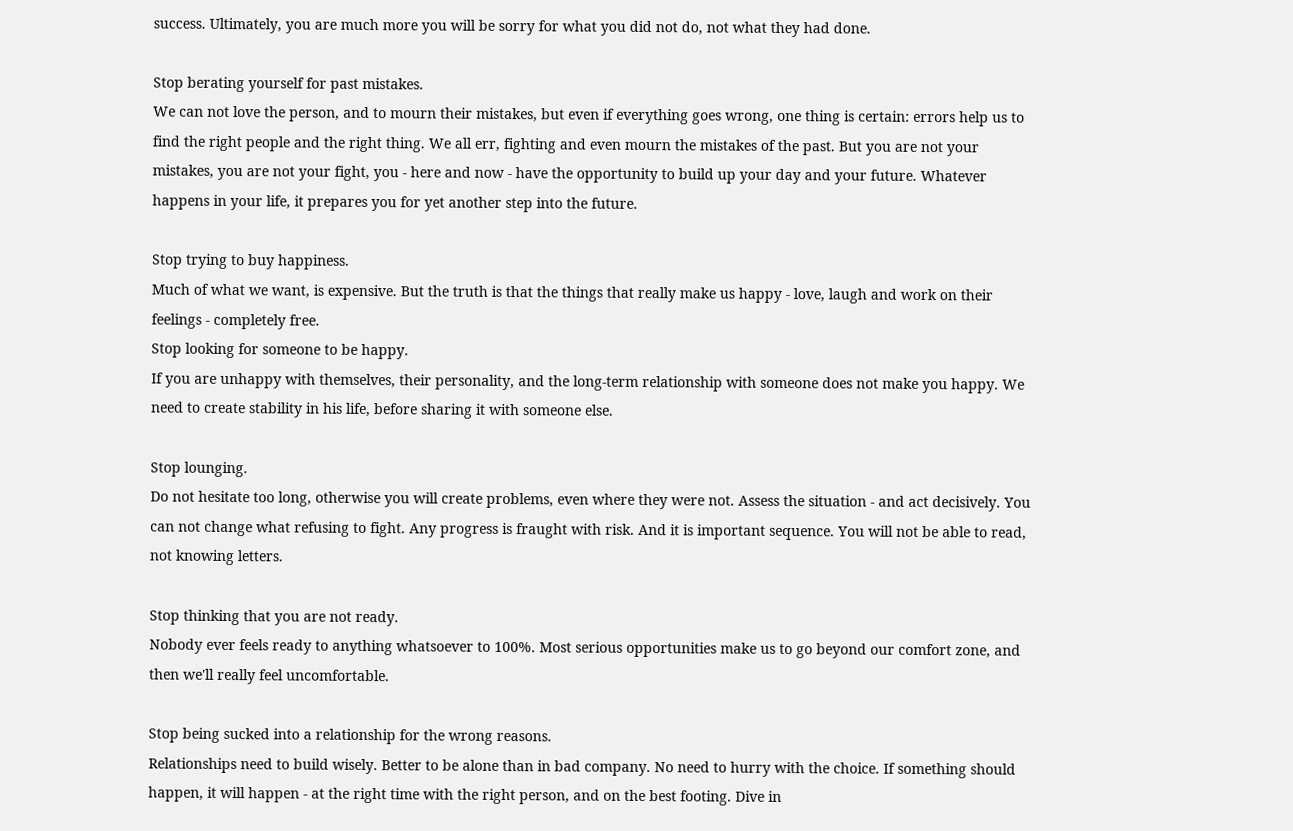success. Ultimately, you are much more you will be sorry for what you did not do, not what they had done.

Stop berating yourself for past mistakes.
We can not love the person, and to mourn their mistakes, but even if everything goes wrong, one thing is certain: errors help us to find the right people and the right thing. We all err, fighting and even mourn the mistakes of the past. But you are not your mistakes, you are not your fight, you - here and now - have the opportunity to build up your day and your future. Whatever happens in your life, it prepares you for yet another step into the future.

Stop trying to buy happiness.
Much of what we want, is expensive. But the truth is that the things that really make us happy - love, laugh and work on their feelings - completely free.
Stop looking for someone to be happy.
If you are unhappy with themselves, their personality, and the long-term relationship with someone does not make you happy. We need to create stability in his life, before sharing it with someone else.

Stop lounging.
Do not hesitate too long, otherwise you will create problems, even where they were not. Assess the situation - and act decisively. You can not change what refusing to fight. Any progress is fraught with risk. And it is important sequence. You will not be able to read, not knowing letters.

Stop thinking that you are not ready.
Nobody ever feels ready to anything whatsoever to 100%. Most serious opportunities make us to go beyond our comfort zone, and then we'll really feel uncomfortable.

Stop being sucked into a relationship for the wrong reasons.
Relationships need to build wisely. Better to be alone than in bad company. No need to hurry with the choice. If something should happen, it will happen - at the right time with the right person, and on the best footing. Dive in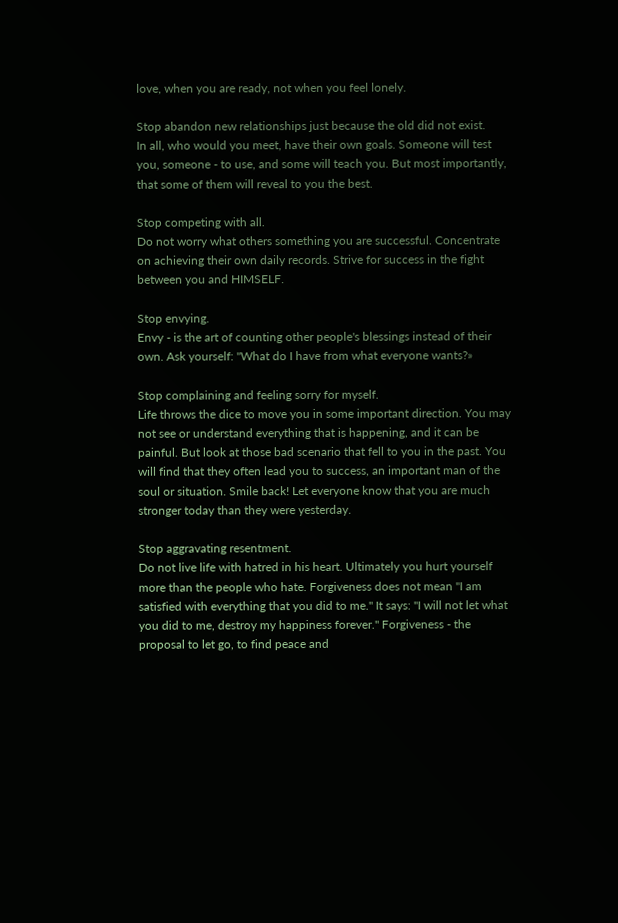love, when you are ready, not when you feel lonely.

Stop abandon new relationships just because the old did not exist.
In all, who would you meet, have their own goals. Someone will test you, someone - to use, and some will teach you. But most importantly, that some of them will reveal to you the best.

Stop competing with all.
Do not worry what others something you are successful. Concentrate on achieving their own daily records. Strive for success in the fight between you and HIMSELF.

Stop envying.
Envy - is the art of counting other people's blessings instead of their own. Ask yourself: "What do I have from what everyone wants?»

Stop complaining and feeling sorry for myself.
Life throws the dice to move you in some important direction. You may not see or understand everything that is happening, and it can be painful. But look at those bad scenario that fell to you in the past. You will find that they often lead you to success, an important man of the soul or situation. Smile back! Let everyone know that you are much stronger today than they were yesterday.

Stop aggravating resentment.
Do not live life with hatred in his heart. Ultimately you hurt yourself more than the people who hate. Forgiveness does not mean "I am satisfied with everything that you did to me." It says: "I will not let what you did to me, destroy my happiness forever." Forgiveness - the proposal to let go, to find peace and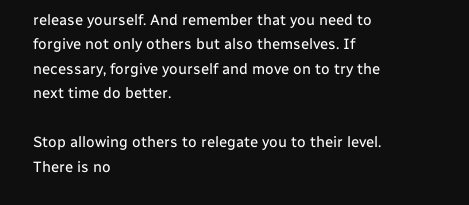release yourself. And remember that you need to forgive not only others but also themselves. If necessary, forgive yourself and move on to try the next time do better.

Stop allowing others to relegate you to their level.
There is no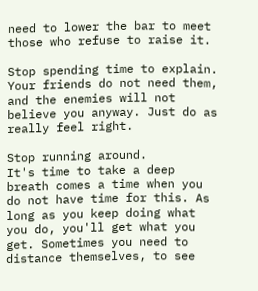need to lower the bar to meet those who refuse to raise it.

Stop spending time to explain.
Your friends do not need them, and the enemies will not believe you anyway. Just do as really feel right.

Stop running around.
It's time to take a deep breath comes a time when you do not have time for this. As long as you keep doing what you do, you'll get what you get. Sometimes you need to distance themselves, to see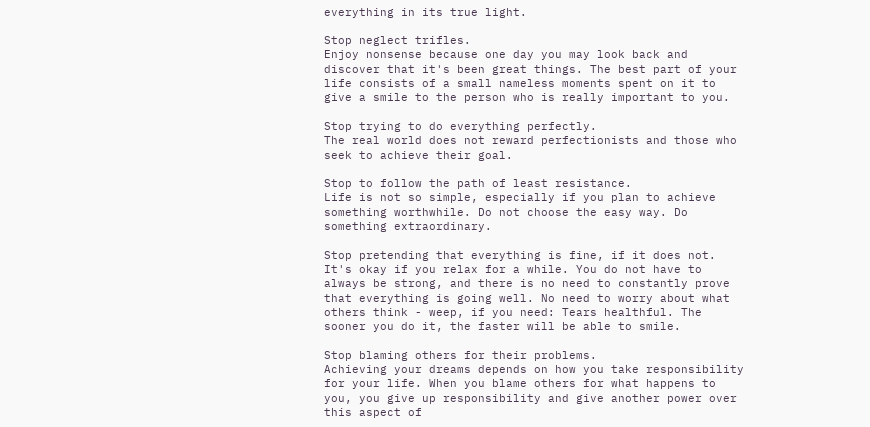everything in its true light.

Stop neglect trifles.
Enjoy nonsense because one day you may look back and discover that it's been great things. The best part of your life consists of a small nameless moments spent on it to give a smile to the person who is really important to you.

Stop trying to do everything perfectly.
The real world does not reward perfectionists and those who seek to achieve their goal.

Stop to follow the path of least resistance.
Life is not so simple, especially if you plan to achieve something worthwhile. Do not choose the easy way. Do something extraordinary.

Stop pretending that everything is fine, if it does not.
It's okay if you relax for a while. You do not have to always be strong, and there is no need to constantly prove that everything is going well. No need to worry about what others think - weep, if you need: Tears healthful. The sooner you do it, the faster will be able to smile.

Stop blaming others for their problems.
Achieving your dreams depends on how you take responsibility for your life. When you blame others for what happens to you, you give up responsibility and give another power over this aspect of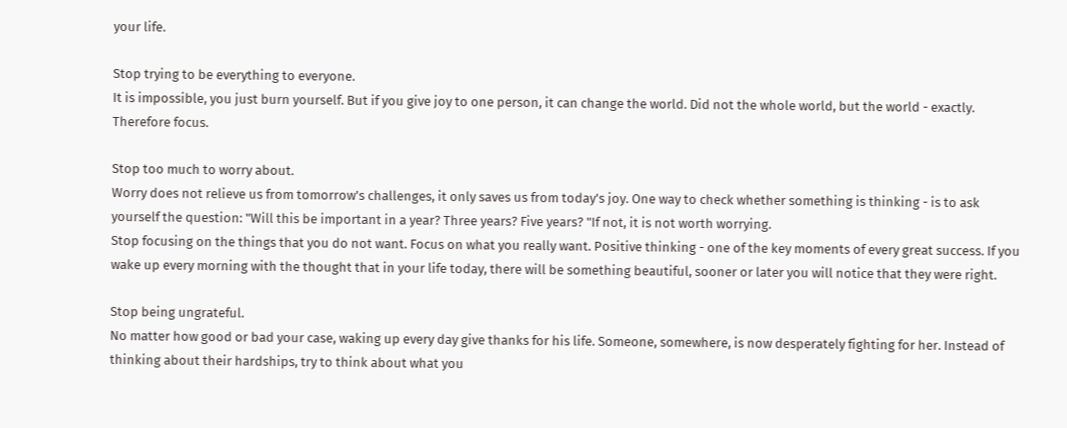your life.

Stop trying to be everything to everyone.
It is impossible, you just burn yourself. But if you give joy to one person, it can change the world. Did not the whole world, but the world - exactly. Therefore focus.

Stop too much to worry about.
Worry does not relieve us from tomorrow's challenges, it only saves us from today's joy. One way to check whether something is thinking - is to ask yourself the question: "Will this be important in a year? Three years? Five years? "If not, it is not worth worrying.
Stop focusing on the things that you do not want. Focus on what you really want. Positive thinking - one of the key moments of every great success. If you wake up every morning with the thought that in your life today, there will be something beautiful, sooner or later you will notice that they were right.

Stop being ungrateful.
No matter how good or bad your case, waking up every day give thanks for his life. Someone, somewhere, is now desperately fighting for her. Instead of thinking about their hardships, try to think about what you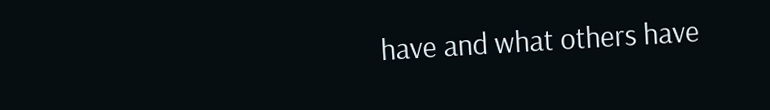have and what others have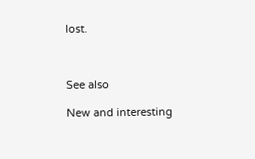lost.



See also

New and interesting